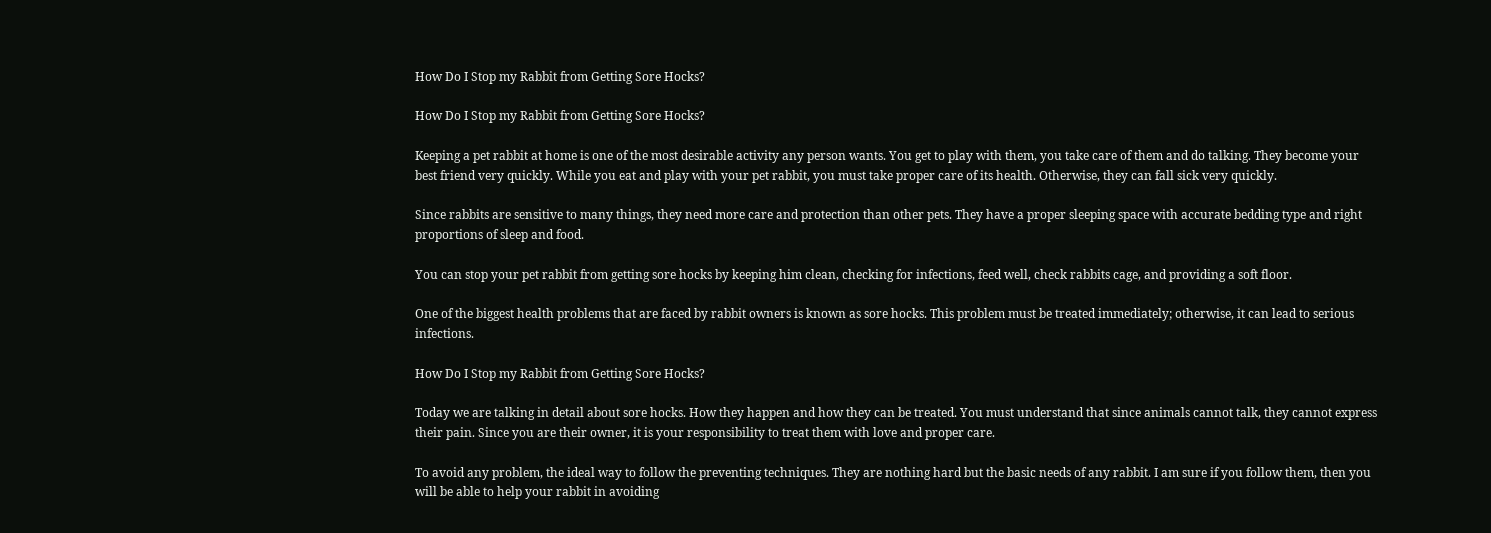How Do I Stop my Rabbit from Getting Sore Hocks?

How Do I Stop my Rabbit from Getting Sore Hocks?

Keeping a pet rabbit at home is one of the most desirable activity any person wants. You get to play with them, you take care of them and do talking. They become your best friend very quickly. While you eat and play with your pet rabbit, you must take proper care of its health. Otherwise, they can fall sick very quickly.

Since rabbits are sensitive to many things, they need more care and protection than other pets. They have a proper sleeping space with accurate bedding type and right proportions of sleep and food.

You can stop your pet rabbit from getting sore hocks by keeping him clean, checking for infections, feed well, check rabbits cage, and providing a soft floor.

One of the biggest health problems that are faced by rabbit owners is known as sore hocks. This problem must be treated immediately; otherwise, it can lead to serious infections.

How Do I Stop my Rabbit from Getting Sore Hocks?

Today we are talking in detail about sore hocks. How they happen and how they can be treated. You must understand that since animals cannot talk, they cannot express their pain. Since you are their owner, it is your responsibility to treat them with love and proper care.

To avoid any problem, the ideal way to follow the preventing techniques. They are nothing hard but the basic needs of any rabbit. I am sure if you follow them, then you will be able to help your rabbit in avoiding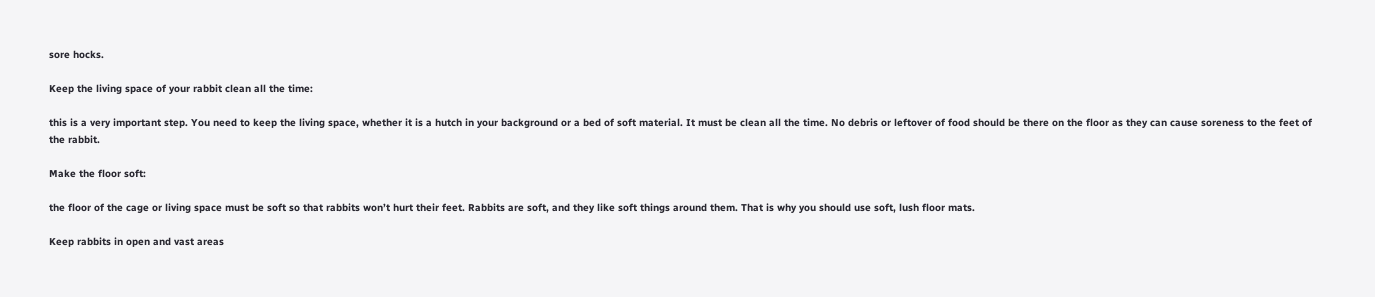sore hocks.

Keep the living space of your rabbit clean all the time:

this is a very important step. You need to keep the living space, whether it is a hutch in your background or a bed of soft material. It must be clean all the time. No debris or leftover of food should be there on the floor as they can cause soreness to the feet of the rabbit.

Make the floor soft:

the floor of the cage or living space must be soft so that rabbits won’t hurt their feet. Rabbits are soft, and they like soft things around them. That is why you should use soft, lush floor mats.

Keep rabbits in open and vast areas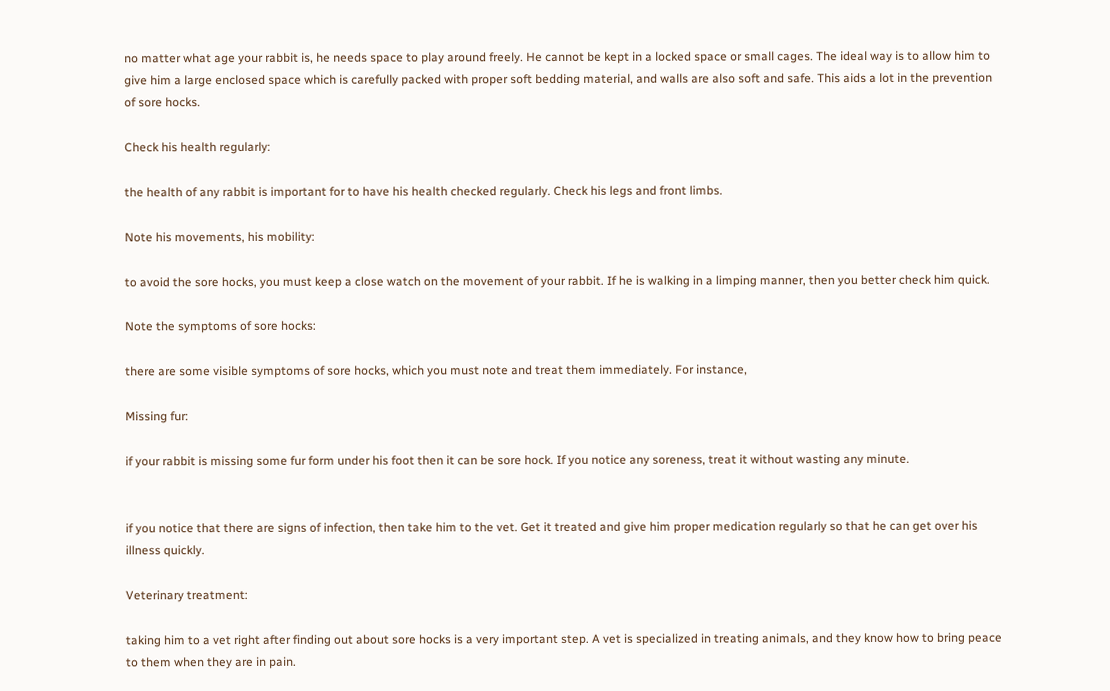no matter what age your rabbit is, he needs space to play around freely. He cannot be kept in a locked space or small cages. The ideal way is to allow him to give him a large enclosed space which is carefully packed with proper soft bedding material, and walls are also soft and safe. This aids a lot in the prevention of sore hocks.

Check his health regularly:

the health of any rabbit is important for to have his health checked regularly. Check his legs and front limbs.

Note his movements, his mobility:

to avoid the sore hocks, you must keep a close watch on the movement of your rabbit. If he is walking in a limping manner, then you better check him quick.

Note the symptoms of sore hocks:

there are some visible symptoms of sore hocks, which you must note and treat them immediately. For instance,

Missing fur:

if your rabbit is missing some fur form under his foot then it can be sore hock. If you notice any soreness, treat it without wasting any minute.


if you notice that there are signs of infection, then take him to the vet. Get it treated and give him proper medication regularly so that he can get over his illness quickly.

Veterinary treatment:

taking him to a vet right after finding out about sore hocks is a very important step. A vet is specialized in treating animals, and they know how to bring peace to them when they are in pain.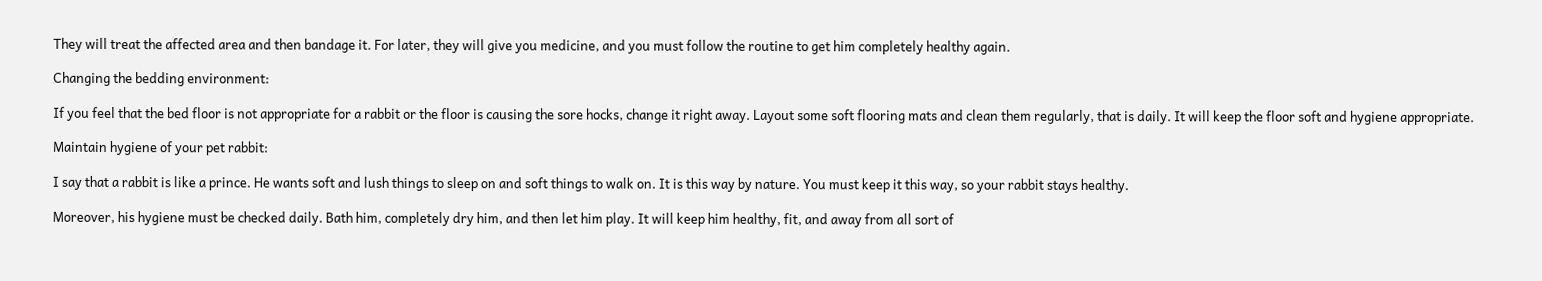They will treat the affected area and then bandage it. For later, they will give you medicine, and you must follow the routine to get him completely healthy again.

Changing the bedding environment:

If you feel that the bed floor is not appropriate for a rabbit or the floor is causing the sore hocks, change it right away. Layout some soft flooring mats and clean them regularly, that is daily. It will keep the floor soft and hygiene appropriate.

Maintain hygiene of your pet rabbit:

I say that a rabbit is like a prince. He wants soft and lush things to sleep on and soft things to walk on. It is this way by nature. You must keep it this way, so your rabbit stays healthy.

Moreover, his hygiene must be checked daily. Bath him, completely dry him, and then let him play. It will keep him healthy, fit, and away from all sort of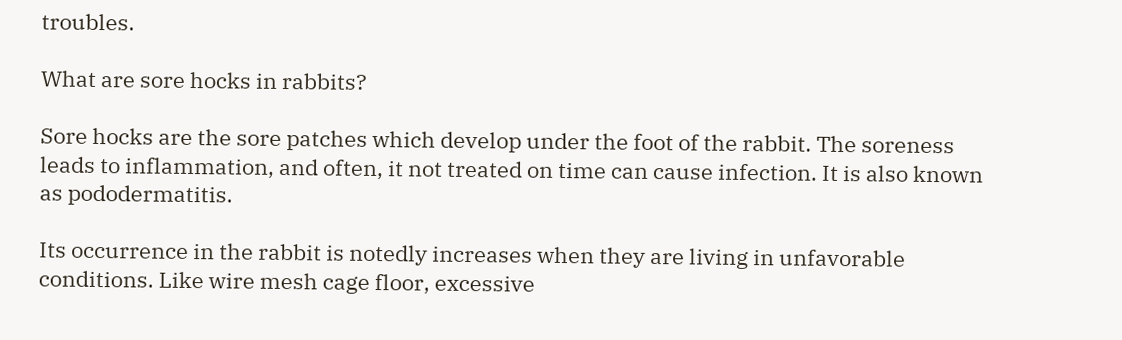troubles.

What are sore hocks in rabbits?

Sore hocks are the sore patches which develop under the foot of the rabbit. The soreness leads to inflammation, and often, it not treated on time can cause infection. It is also known as pododermatitis.

Its occurrence in the rabbit is notedly increases when they are living in unfavorable conditions. Like wire mesh cage floor, excessive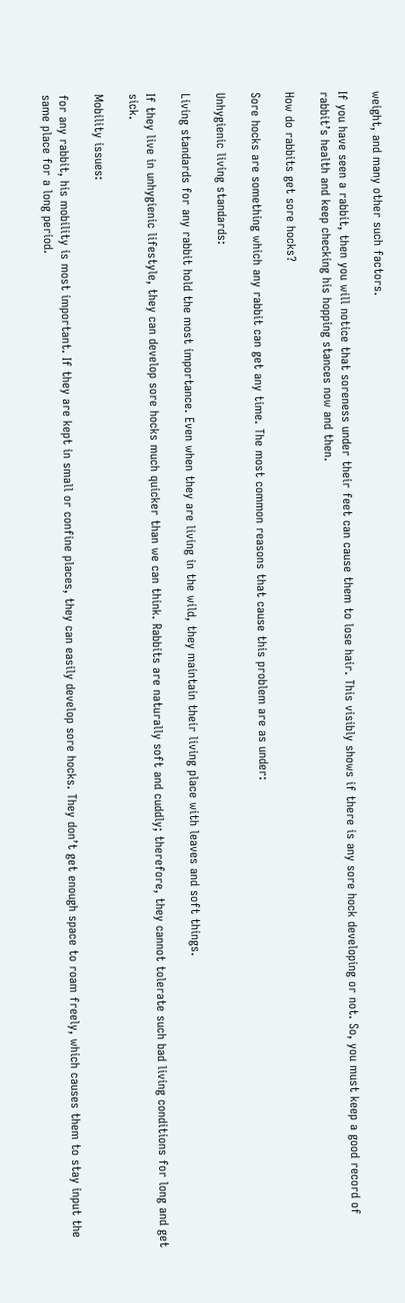weight, and many other such factors.

If you have seen a rabbit, then you will notice that soreness under their feet can cause them to lose hair. This visibly shows if there is any sore hock developing or not. So, you must keep a good record of rabbit’s health and keep checking his hopping stances now and then.

How do rabbits get sore hocks?

Sore hocks are something which any rabbit can get any time. The most common reasons that cause this problem are as under:

Unhygienic living standards:

Living standards for any rabbit hold the most importance. Even when they are living in the wild, they maintain their living place with leaves and soft things.

If they live in unhygienic lifestyle, they can develop sore hocks much quicker than we can think. Rabbits are naturally soft and cuddly; therefore, they cannot tolerate such bad living conditions for long and get sick.

Mobility issues:

for any rabbit, his mobility is most important. If they are kept in small or confine places, they can easily develop sore hocks. They don’t get enough space to roam freely, which causes them to stay input the same place for a long period.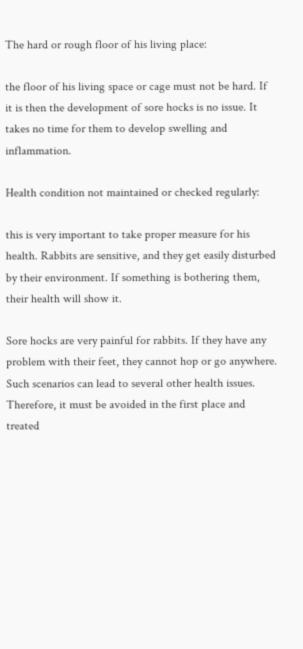The hard or rough floor of his living place:

the floor of his living space or cage must not be hard. If it is then the development of sore hocks is no issue. It takes no time for them to develop swelling and inflammation.

Health condition not maintained or checked regularly:

this is very important to take proper measure for his health. Rabbits are sensitive, and they get easily disturbed by their environment. If something is bothering them, their health will show it.

Sore hocks are very painful for rabbits. If they have any problem with their feet, they cannot hop or go anywhere. Such scenarios can lead to several other health issues. Therefore, it must be avoided in the first place and treated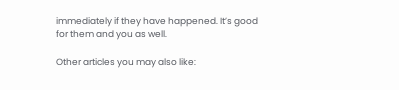immediately if they have happened. It’s good for them and you as well.

Other articles you may also like: